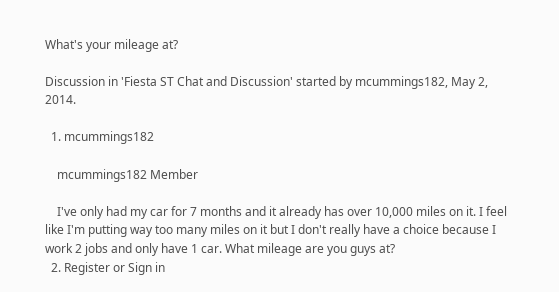What's your mileage at?

Discussion in 'Fiesta ST Chat and Discussion' started by mcummings182, May 2, 2014.

  1. mcummings182

    mcummings182 Member

    I've only had my car for 7 months and it already has over 10,000 miles on it. I feel like I'm putting way too many miles on it but I don't really have a choice because I work 2 jobs and only have 1 car. What mileage are you guys at?
  2. Register or Sign in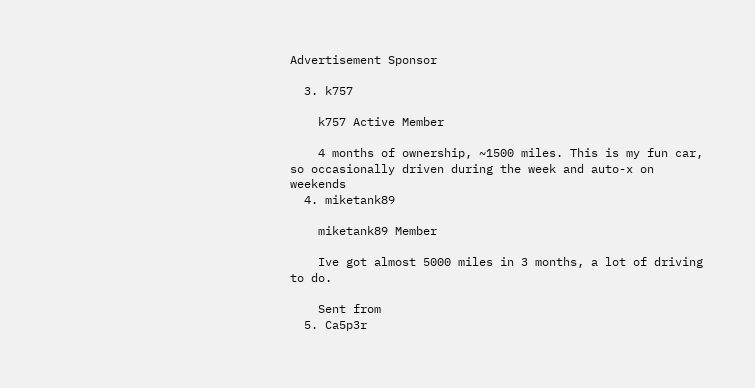Advertisement Sponsor

  3. k757

    k757 Active Member

    4 months of ownership, ~1500 miles. This is my fun car, so occasionally driven during the week and auto-x on weekends
  4. miketank89

    miketank89 Member

    Ive got almost 5000 miles in 3 months, a lot of driving to do.

    Sent from
  5. Ca5p3r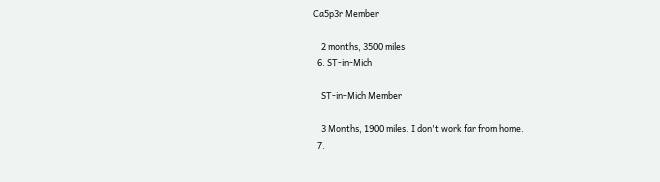Ca5p3r Member

    2 months, 3500 miles
  6. ST-in-Mich

    ST-in-Mich Member

    3 Months, 1900 miles. I don't work far from home.
  7.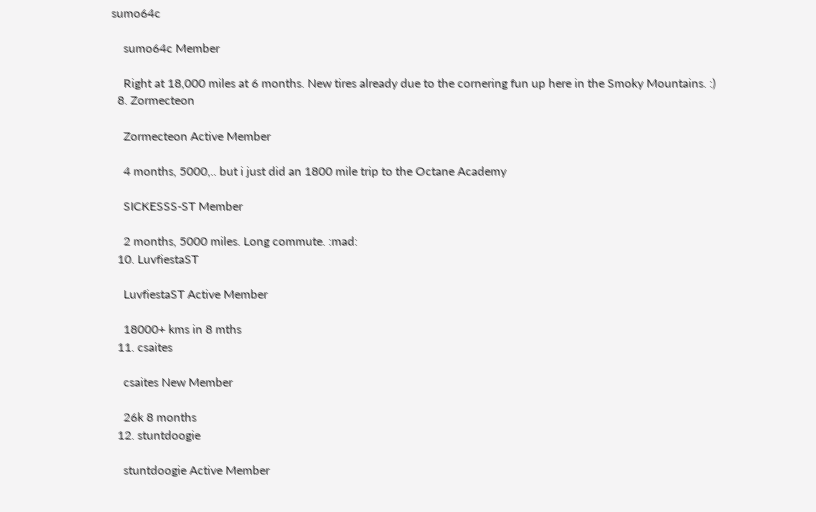sumo64c

    sumo64c Member

    Right at 18,000 miles at 6 months. New tires already due to the cornering fun up here in the Smoky Mountains. :)
  8. Zormecteon

    Zormecteon Active Member

    4 months, 5000,.. but i just did an 1800 mile trip to the Octane Academy

    SICKESSS-ST Member

    2 months, 5000 miles. Long commute. :mad:
  10. LuvfiestaST

    LuvfiestaST Active Member

    18000+ kms in 8 mths
  11. csaites

    csaites New Member

    26k 8 months
  12. stuntdoogie

    stuntdoogie Active Member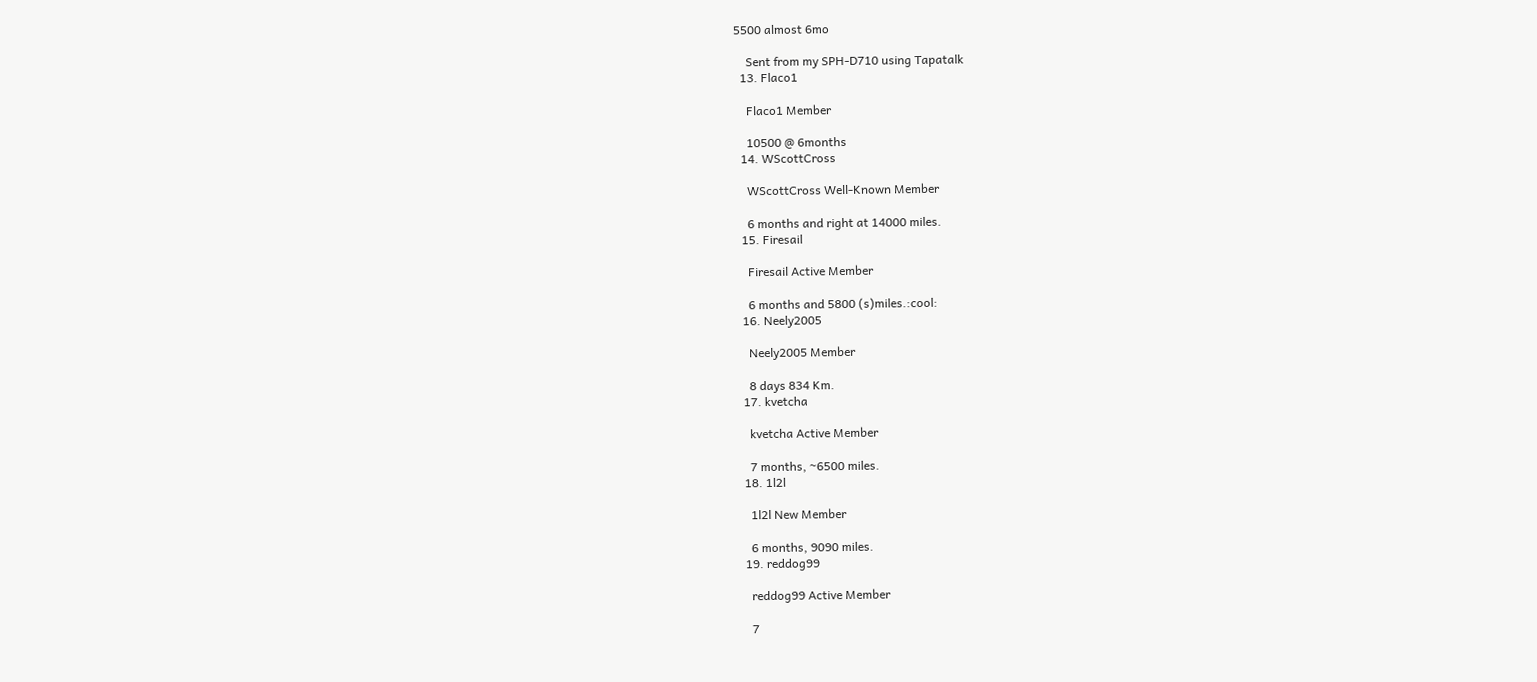5500 almost 6mo

    Sent from my SPH-D710 using Tapatalk
  13. Flaco1

    Flaco1 Member

    10500 @ 6months
  14. WScottCross

    WScottCross Well-Known Member

    6 months and right at 14000 miles.
  15. Firesail

    Firesail Active Member

    6 months and 5800 (s)miles.:cool:
  16. Neely2005

    Neely2005 Member

    8 days 834 Km.
  17. kvetcha

    kvetcha Active Member

    7 months, ~6500 miles.
  18. 1l2l

    1l2l New Member

    6 months, 9090 miles.
  19. reddog99

    reddog99 Active Member

    7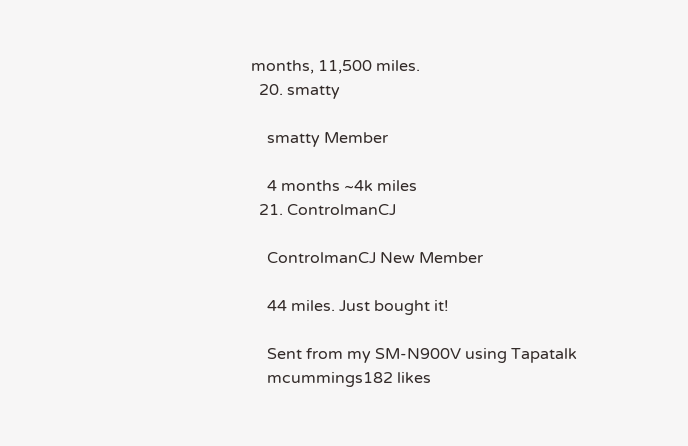months, 11,500 miles.
  20. smatty

    smatty Member

    4 months ~4k miles
  21. ControlmanCJ

    ControlmanCJ New Member

    44 miles. Just bought it!

    Sent from my SM-N900V using Tapatalk
    mcummings182 likes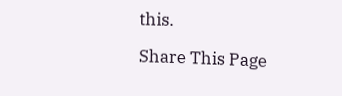this.

Share This Page